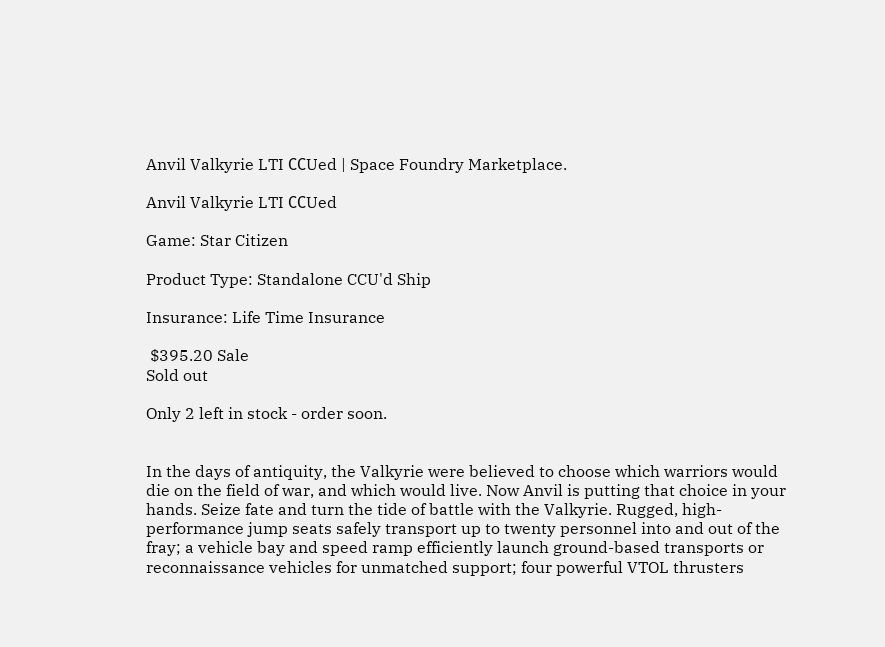Anvil Valkyrie LTI ССUed | Space Foundry Marketplace.

Anvil Valkyrie LTI ССUed

Game: Star Citizen

Product Type: Standalone CCU'd Ship

Insurance: Life Time Insurance

 $395.20 Sale
Sold out

Only 2 left in stock - order soon.


In the days of antiquity, the Valkyrie were believed to choose which warriors would die on the field of war, and which would live. Now Anvil is putting that choice in your hands. Seize fate and turn the tide of battle with the Valkyrie. Rugged, high-performance jump seats safely transport up to twenty personnel into and out of the fray; a vehicle bay and speed ramp efficiently launch ground-based transports or reconnaissance vehicles for unmatched support; four powerful VTOL thrusters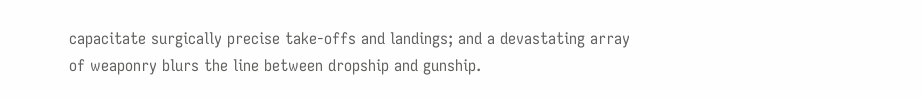capacitate surgically precise take-offs and landings; and a devastating array of weaponry blurs the line between dropship and gunship.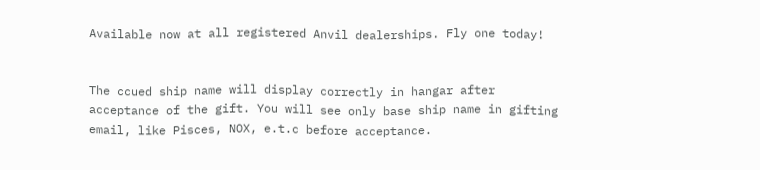Available now at all registered Anvil dealerships. Fly one today!


The ccued ship name will display correctly in hangar after acceptance of the gift. You will see only base ship name in gifting email, like Pisces, NOX, e.t.c before acceptance.